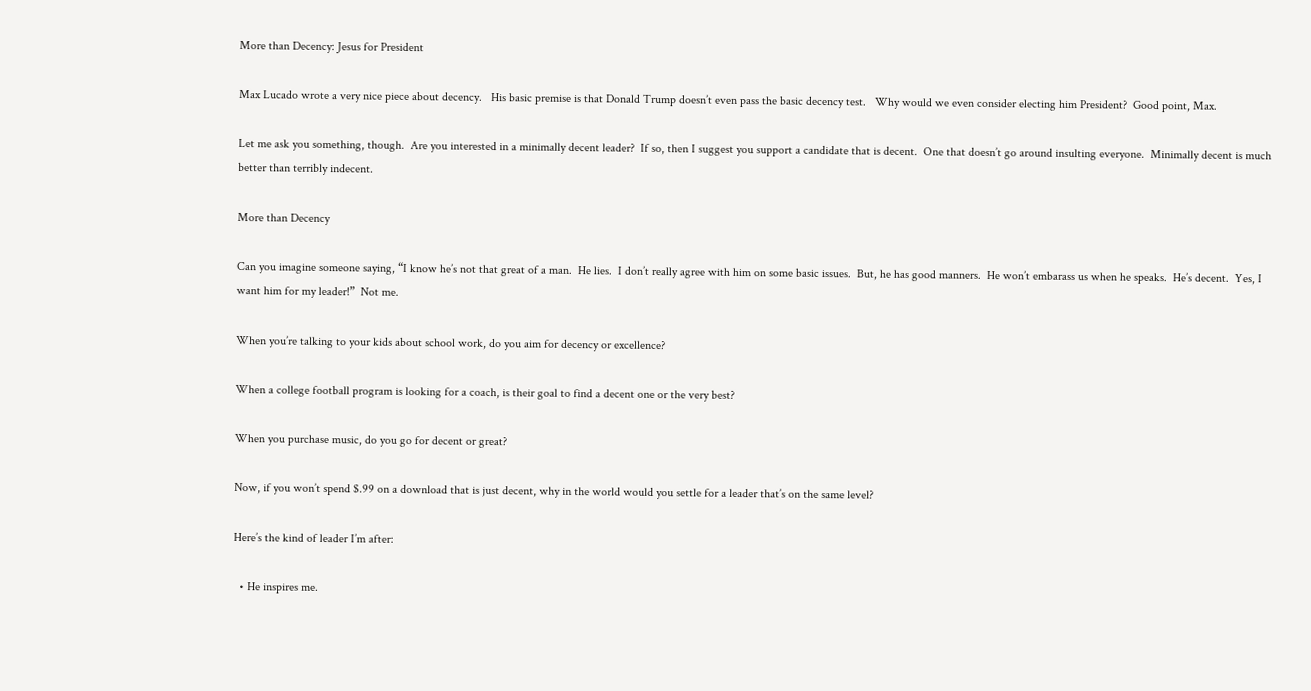More than Decency: Jesus for President

Max Lucado wrote a very nice piece about decency.   His basic premise is that Donald Trump doesn’t even pass the basic decency test.   Why would we even consider electing him President?  Good point, Max.

Let me ask you something, though.  Are you interested in a minimally decent leader?  If so, then I suggest you support a candidate that is decent.  One that doesn’t go around insulting everyone.  Minimally decent is much better than terribly indecent.

More than Decency

Can you imagine someone saying, “I know he’s not that great of a man.  He lies.  I don’t really agree with him on some basic issues.  But, he has good manners.  He won’t embarass us when he speaks.  He’s decent.  Yes, I want him for my leader!”  Not me.

When you’re talking to your kids about school work, do you aim for decency or excellence?

When a college football program is looking for a coach, is their goal to find a decent one or the very best?

When you purchase music, do you go for decent or great?

Now, if you won’t spend $.99 on a download that is just decent, why in the world would you settle for a leader that’s on the same level?

Here’s the kind of leader I’m after:

  • He inspires me.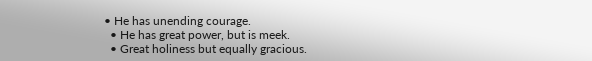• He has unending courage.
  • He has great power, but is meek.
  • Great holiness but equally gracious.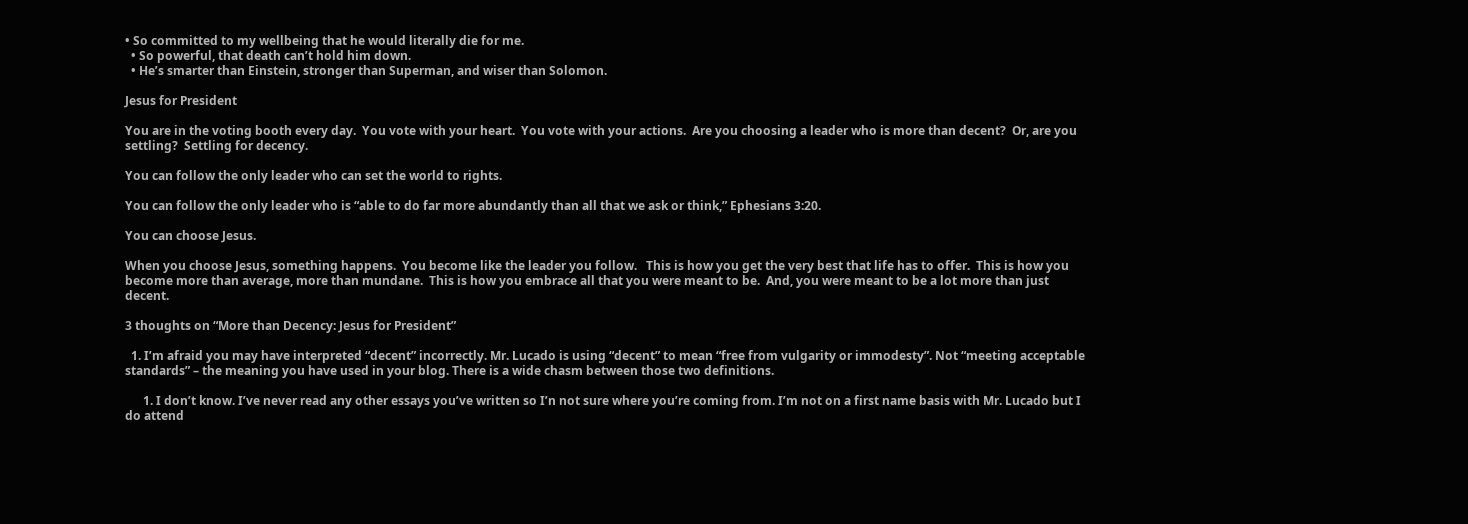• So committed to my wellbeing that he would literally die for me.
  • So powerful, that death can’t hold him down.
  • He’s smarter than Einstein, stronger than Superman, and wiser than Solomon.

Jesus for President

You are in the voting booth every day.  You vote with your heart.  You vote with your actions.  Are you choosing a leader who is more than decent?  Or, are you settling?  Settling for decency.

You can follow the only leader who can set the world to rights.

You can follow the only leader who is “able to do far more abundantly than all that we ask or think,” Ephesians 3:20.

You can choose Jesus.

When you choose Jesus, something happens.  You become like the leader you follow.   This is how you get the very best that life has to offer.  This is how you become more than average, more than mundane.  This is how you embrace all that you were meant to be.  And, you were meant to be a lot more than just decent.

3 thoughts on “More than Decency: Jesus for President”

  1. I’m afraid you may have interpreted “decent” incorrectly. Mr. Lucado is using “decent” to mean “free from vulgarity or immodesty”. Not “meeting acceptable standards” – the meaning you have used in your blog. There is a wide chasm between those two definitions.

      1. I don’t know. I’ve never read any other essays you’ve written so I’n not sure where you’re coming from. I’m not on a first name basis with Mr. Lucado but I do attend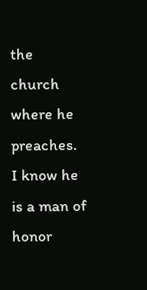the church where he preaches. I know he is a man of honor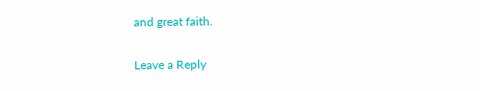and great faith.

Leave a Reply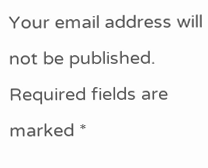Your email address will not be published. Required fields are marked *